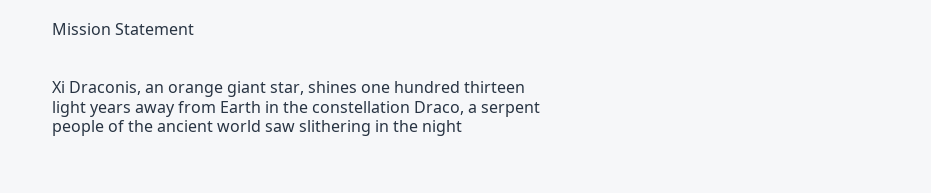Mission Statement


Xi Draconis, an orange giant star, shines one hundred thirteen light years away from Earth in the constellation Draco, a serpent people of the ancient world saw slithering in the night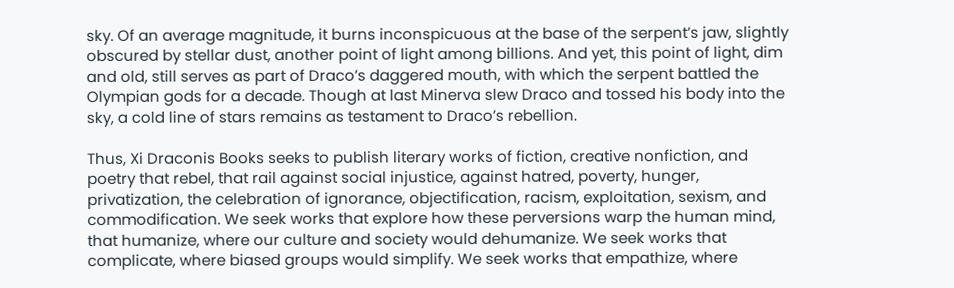sky. Of an average magnitude, it burns inconspicuous at the base of the serpent’s jaw, slightly obscured by stellar dust, another point of light among billions. And yet, this point of light, dim and old, still serves as part of Draco’s daggered mouth, with which the serpent battled the Olympian gods for a decade. Though at last Minerva slew Draco and tossed his body into the sky, a cold line of stars remains as testament to Draco’s rebellion.

Thus, Xi Draconis Books seeks to publish literary works of fiction, creative nonfiction, and poetry that rebel, that rail against social injustice, against hatred, poverty, hunger, privatization, the celebration of ignorance, objectification, racism, exploitation, sexism, and commodification. We seek works that explore how these perversions warp the human mind, that humanize, where our culture and society would dehumanize. We seek works that complicate, where biased groups would simplify. We seek works that empathize, where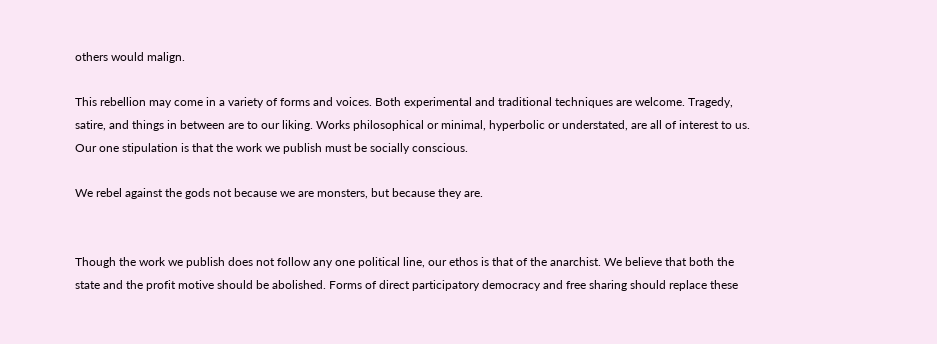others would malign.

This rebellion may come in a variety of forms and voices. Both experimental and traditional techniques are welcome. Tragedy, satire, and things in between are to our liking. Works philosophical or minimal, hyperbolic or understated, are all of interest to us. Our one stipulation is that the work we publish must be socially conscious.

We rebel against the gods not because we are monsters, but because they are.


Though the work we publish does not follow any one political line, our ethos is that of the anarchist. We believe that both the state and the profit motive should be abolished. Forms of direct participatory democracy and free sharing should replace these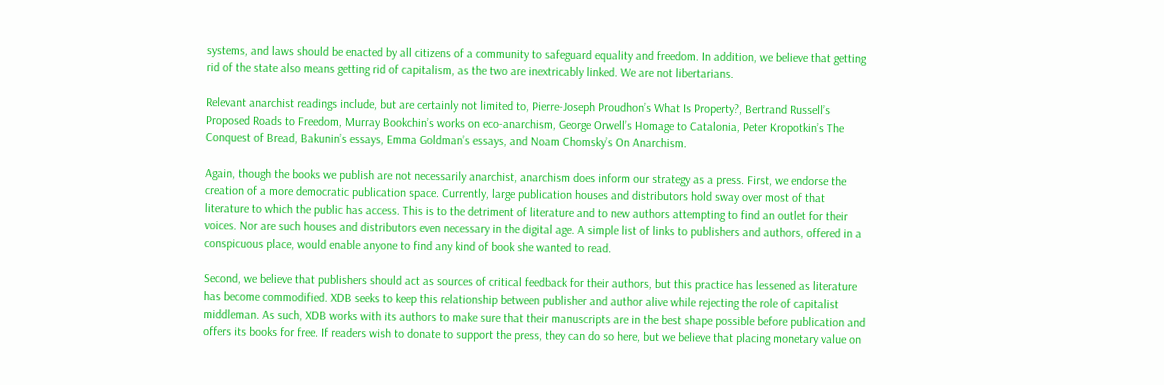systems, and laws should be enacted by all citizens of a community to safeguard equality and freedom. In addition, we believe that getting rid of the state also means getting rid of capitalism, as the two are inextricably linked. We are not libertarians.

Relevant anarchist readings include, but are certainly not limited to, Pierre-Joseph Proudhon’s What Is Property?, Bertrand Russell’s Proposed Roads to Freedom, Murray Bookchin’s works on eco-anarchism, George Orwell’s Homage to Catalonia, Peter Kropotkin’s The Conquest of Bread, Bakunin’s essays, Emma Goldman’s essays, and Noam Chomsky’s On Anarchism.

Again, though the books we publish are not necessarily anarchist, anarchism does inform our strategy as a press. First, we endorse the creation of a more democratic publication space. Currently, large publication houses and distributors hold sway over most of that literature to which the public has access. This is to the detriment of literature and to new authors attempting to find an outlet for their voices. Nor are such houses and distributors even necessary in the digital age. A simple list of links to publishers and authors, offered in a conspicuous place, would enable anyone to find any kind of book she wanted to read.

Second, we believe that publishers should act as sources of critical feedback for their authors, but this practice has lessened as literature has become commodified. XDB seeks to keep this relationship between publisher and author alive while rejecting the role of capitalist middleman. As such, XDB works with its authors to make sure that their manuscripts are in the best shape possible before publication and offers its books for free. If readers wish to donate to support the press, they can do so here, but we believe that placing monetary value on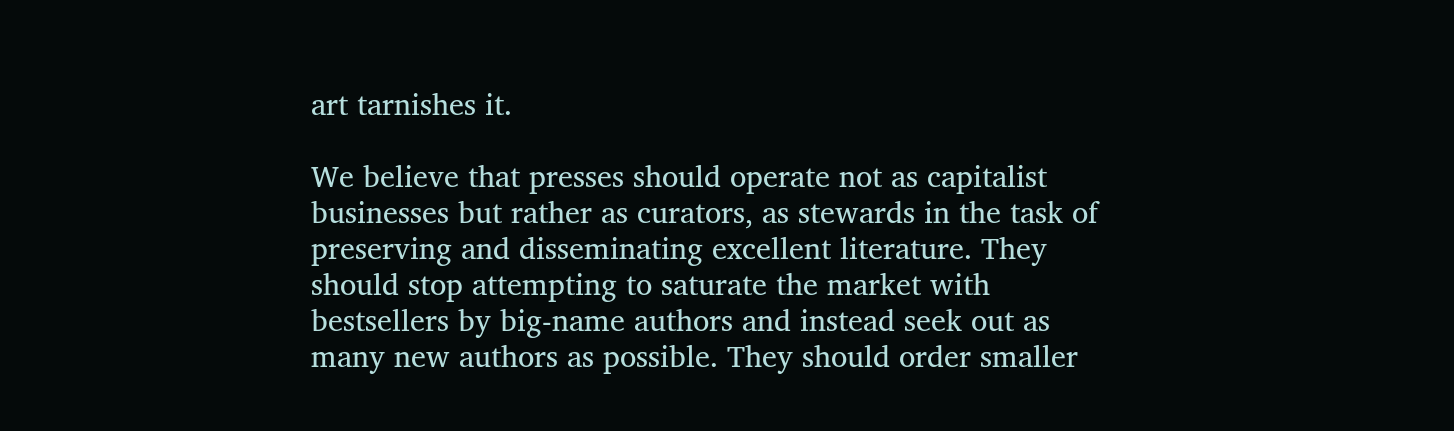art tarnishes it.

We believe that presses should operate not as capitalist businesses but rather as curators, as stewards in the task of preserving and disseminating excellent literature. They should stop attempting to saturate the market with bestsellers by big-name authors and instead seek out as many new authors as possible. They should order smaller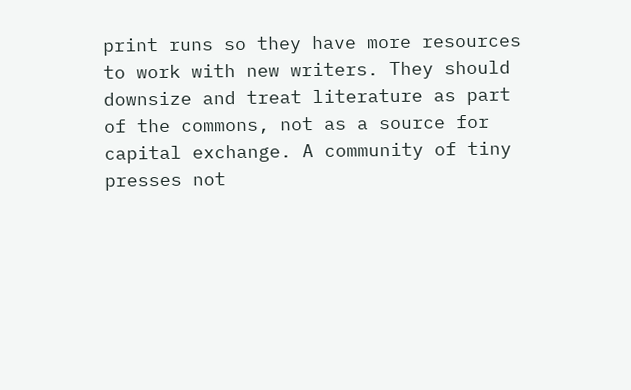print runs so they have more resources to work with new writers. They should downsize and treat literature as part of the commons, not as a source for capital exchange. A community of tiny presses not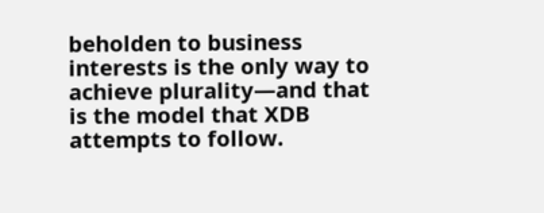beholden to business interests is the only way to achieve plurality—and that is the model that XDB attempts to follow.